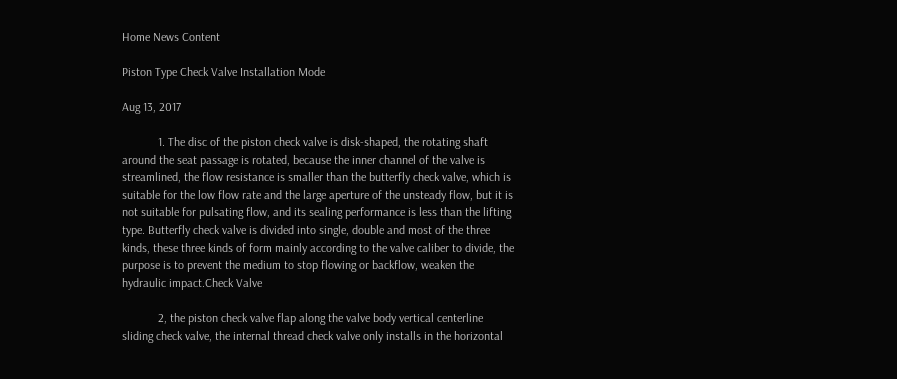Home News Content

Piston Type Check Valve Installation Mode

Aug 13, 2017

            1. The disc of the piston check valve is disk-shaped, the rotating shaft around the seat passage is rotated, because the inner channel of the valve is streamlined, the flow resistance is smaller than the butterfly check valve, which is suitable for the low flow rate and the large aperture of the unsteady flow, but it is not suitable for pulsating flow, and its sealing performance is less than the lifting type. Butterfly check valve is divided into single, double and most of the three kinds, these three kinds of form mainly according to the valve caliber to divide, the purpose is to prevent the medium to stop flowing or backflow, weaken the hydraulic impact.Check Valve

            2, the piston check valve flap along the valve body vertical centerline sliding check valve, the internal thread check valve only installs in the horizontal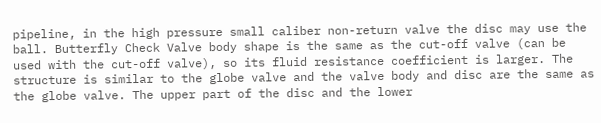pipeline, in the high pressure small caliber non-return valve the disc may use the ball. Butterfly Check Valve body shape is the same as the cut-off valve (can be used with the cut-off valve), so its fluid resistance coefficient is larger. The structure is similar to the globe valve and the valve body and disc are the same as the globe valve. The upper part of the disc and the lower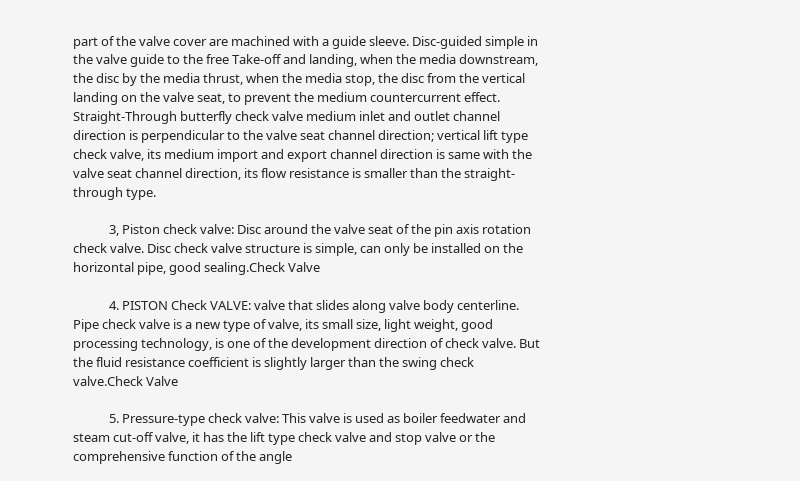part of the valve cover are machined with a guide sleeve. Disc-guided simple in the valve guide to the free Take-off and landing, when the media downstream, the disc by the media thrust, when the media stop, the disc from the vertical landing on the valve seat, to prevent the medium countercurrent effect. Straight-Through butterfly check valve medium inlet and outlet channel direction is perpendicular to the valve seat channel direction; vertical lift type check valve, its medium import and export channel direction is same with the valve seat channel direction, its flow resistance is smaller than the straight-through type.

            3, Piston check valve: Disc around the valve seat of the pin axis rotation check valve. Disc check valve structure is simple, can only be installed on the horizontal pipe, good sealing.Check Valve

            4. PISTON Check VALVE: valve that slides along valve body centerline. Pipe check valve is a new type of valve, its small size, light weight, good processing technology, is one of the development direction of check valve. But the fluid resistance coefficient is slightly larger than the swing check valve.Check Valve

            5. Pressure-type check valve: This valve is used as boiler feedwater and steam cut-off valve, it has the lift type check valve and stop valve or the comprehensive function of the angle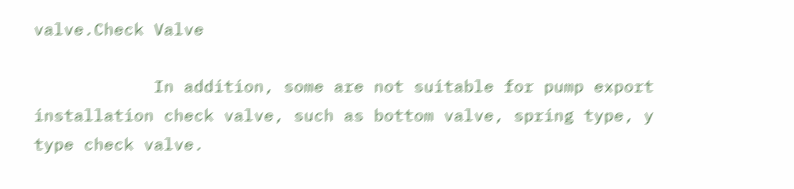valve.Check Valve

            In addition, some are not suitable for pump export installation check valve, such as bottom valve, spring type, y type check valve.